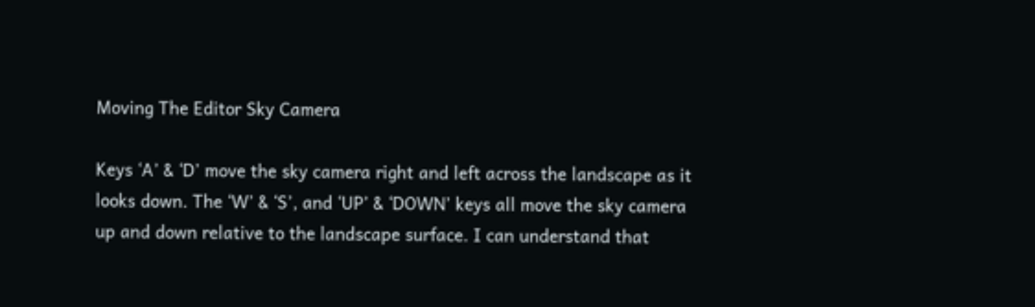Moving The Editor Sky Camera

Keys ‘A’ & ‘D’ move the sky camera right and left across the landscape as it looks down. The ‘W’ & ‘S’, and ‘UP’ & ‘DOWN’ keys all move the sky camera up and down relative to the landscape surface. I can understand that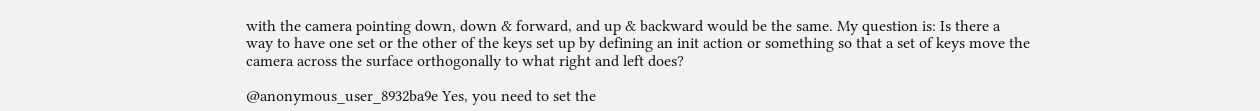with the camera pointing down, down & forward, and up & backward would be the same. My question is: Is there a way to have one set or the other of the keys set up by defining an init action or something so that a set of keys move the camera across the surface orthogonally to what right and left does?

@anonymous_user_8932ba9e Yes, you need to set the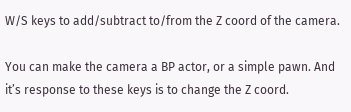W/S keys to add/subtract to/from the Z coord of the camera.

You can make the camera a BP actor, or a simple pawn. And it’s response to these keys is to change the Z coord.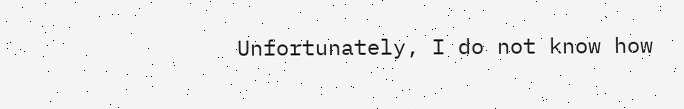Unfortunately, I do not know how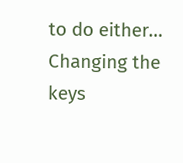to do either… Changing the keys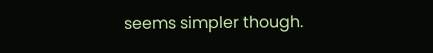seems simpler though.